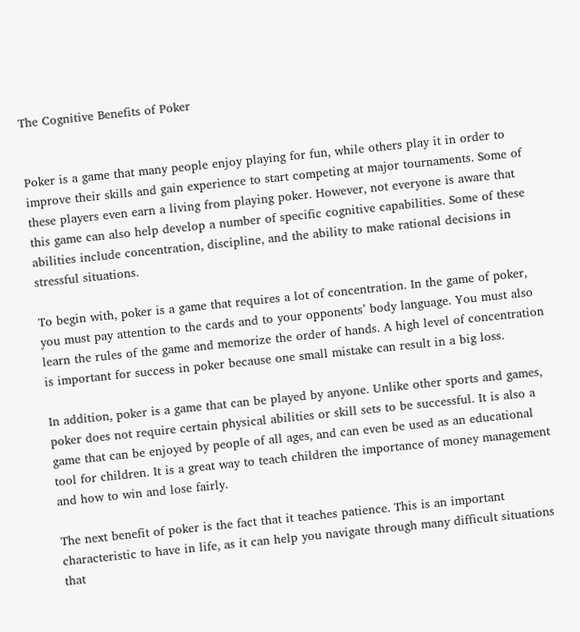The Cognitive Benefits of Poker


Poker is a game that many people enjoy playing for fun, while others play it in order to improve their skills and gain experience to start competing at major tournaments. Some of these players even earn a living from playing poker. However, not everyone is aware that this game can also help develop a number of specific cognitive capabilities. Some of these abilities include concentration, discipline, and the ability to make rational decisions in stressful situations.

To begin with, poker is a game that requires a lot of concentration. In the game of poker, you must pay attention to the cards and to your opponents’ body language. You must also learn the rules of the game and memorize the order of hands. A high level of concentration is important for success in poker because one small mistake can result in a big loss.

In addition, poker is a game that can be played by anyone. Unlike other sports and games, poker does not require certain physical abilities or skill sets to be successful. It is also a game that can be enjoyed by people of all ages, and can even be used as an educational tool for children. It is a great way to teach children the importance of money management and how to win and lose fairly.

The next benefit of poker is the fact that it teaches patience. This is an important characteristic to have in life, as it can help you navigate through many difficult situations that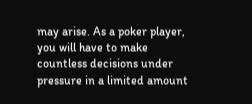may arise. As a poker player, you will have to make countless decisions under pressure in a limited amount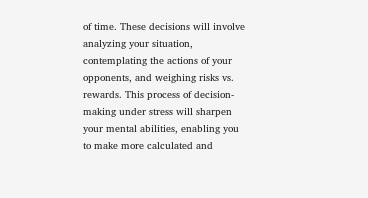of time. These decisions will involve analyzing your situation, contemplating the actions of your opponents, and weighing risks vs. rewards. This process of decision-making under stress will sharpen your mental abilities, enabling you to make more calculated and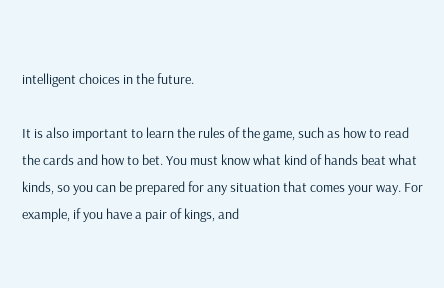intelligent choices in the future.

It is also important to learn the rules of the game, such as how to read the cards and how to bet. You must know what kind of hands beat what kinds, so you can be prepared for any situation that comes your way. For example, if you have a pair of kings, and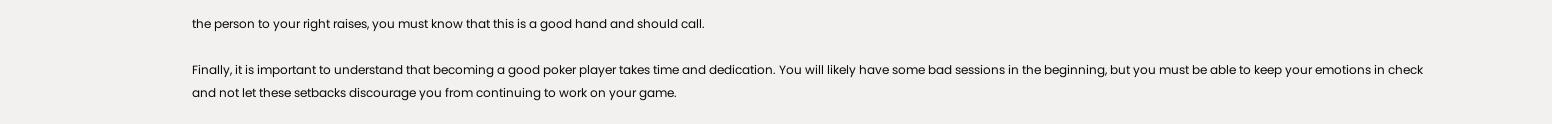the person to your right raises, you must know that this is a good hand and should call.

Finally, it is important to understand that becoming a good poker player takes time and dedication. You will likely have some bad sessions in the beginning, but you must be able to keep your emotions in check and not let these setbacks discourage you from continuing to work on your game.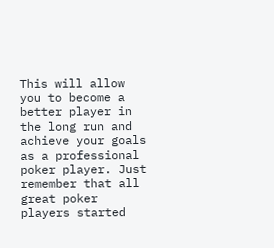This will allow you to become a better player in the long run and achieve your goals as a professional poker player. Just remember that all great poker players started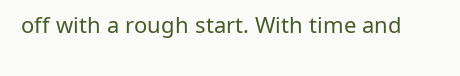off with a rough start. With time and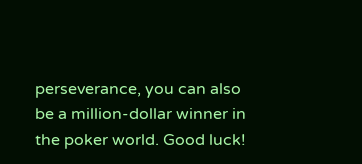perseverance, you can also be a million-dollar winner in the poker world. Good luck!